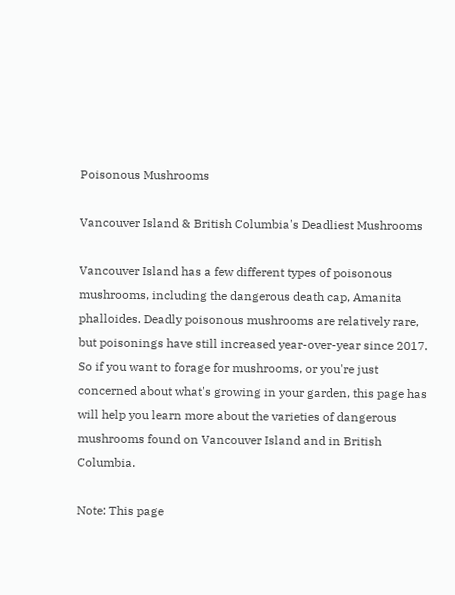Poisonous Mushrooms

Vancouver Island & British Columbia's Deadliest Mushrooms

Vancouver Island has a few different types of poisonous mushrooms, including the dangerous death cap, Amanita phalloides. Deadly poisonous mushrooms are relatively rare, but poisonings have still increased year-over-year since 2017.  So if you want to forage for mushrooms, or you're just concerned about what's growing in your garden, this page has will help you learn more about the varieties of dangerous mushrooms found on Vancouver Island and in British Columbia.

Note: This page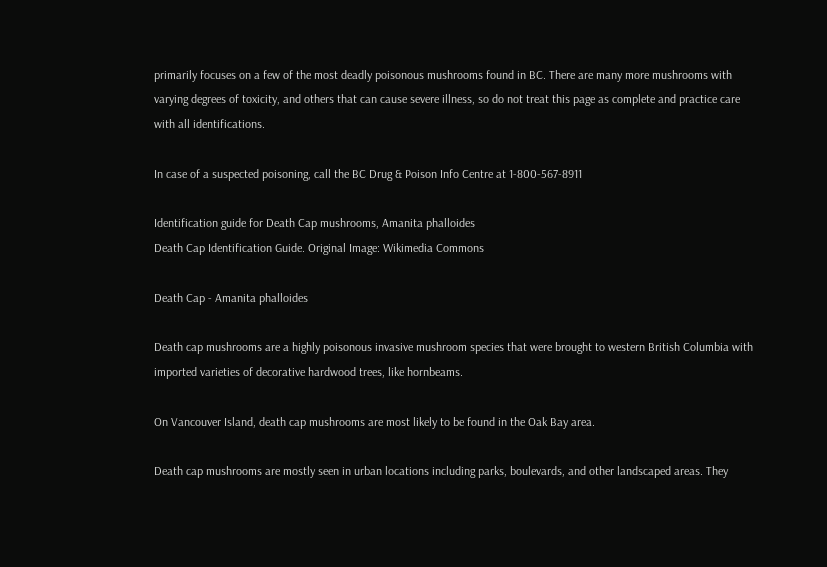primarily focuses on a few of the most deadly poisonous mushrooms found in BC. There are many more mushrooms with varying degrees of toxicity, and others that can cause severe illness, so do not treat this page as complete and practice care with all identifications.

In case of a suspected poisoning, call the BC Drug & Poison Info Centre at 1-800-567-8911

Identification guide for Death Cap mushrooms, Amanita phalloides
Death Cap Identification Guide. Original Image: Wikimedia Commons

Death Cap - Amanita phalloides

Death cap mushrooms are a highly poisonous invasive mushroom species that were brought to western British Columbia with imported varieties of decorative hardwood trees, like hornbeams.

On Vancouver Island, death cap mushrooms are most likely to be found in the Oak Bay area.

Death cap mushrooms are mostly seen in urban locations including parks, boulevards, and other landscaped areas. They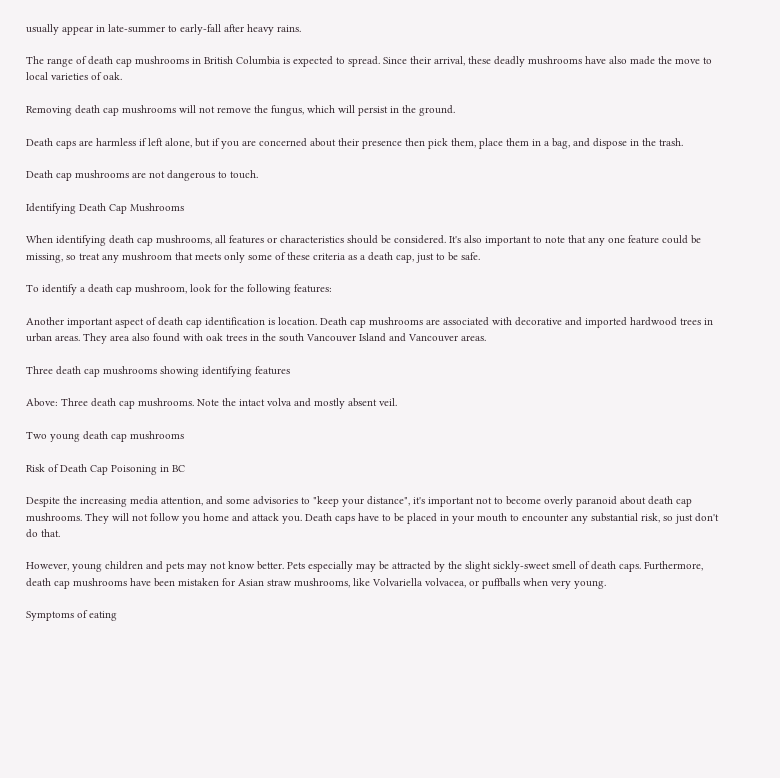usually appear in late-summer to early-fall after heavy rains.

The range of death cap mushrooms in British Columbia is expected to spread. Since their arrival, these deadly mushrooms have also made the move to local varieties of oak.

Removing death cap mushrooms will not remove the fungus, which will persist in the ground.

Death caps are harmless if left alone, but if you are concerned about their presence then pick them, place them in a bag, and dispose in the trash.

Death cap mushrooms are not dangerous to touch.

Identifying Death Cap Mushrooms

When identifying death cap mushrooms, all features or characteristics should be considered. It's also important to note that any one feature could be missing, so treat any mushroom that meets only some of these criteria as a death cap, just to be safe.

To identify a death cap mushroom, look for the following features:

Another important aspect of death cap identification is location. Death cap mushrooms are associated with decorative and imported hardwood trees in urban areas. They area also found with oak trees in the south Vancouver Island and Vancouver areas.

Three death cap mushrooms showing identifying features

Above: Three death cap mushrooms. Note the intact volva and mostly absent veil.

Two young death cap mushrooms

Risk of Death Cap Poisoning in BC

Despite the increasing media attention, and some advisories to "keep your distance", it's important not to become overly paranoid about death cap mushrooms. They will not follow you home and attack you. Death caps have to be placed in your mouth to encounter any substantial risk, so just don't do that.

However, young children and pets may not know better. Pets especially may be attracted by the slight sickly-sweet smell of death caps. Furthermore, death cap mushrooms have been mistaken for Asian straw mushrooms, like Volvariella volvacea, or puffballs when very young.

Symptoms of eating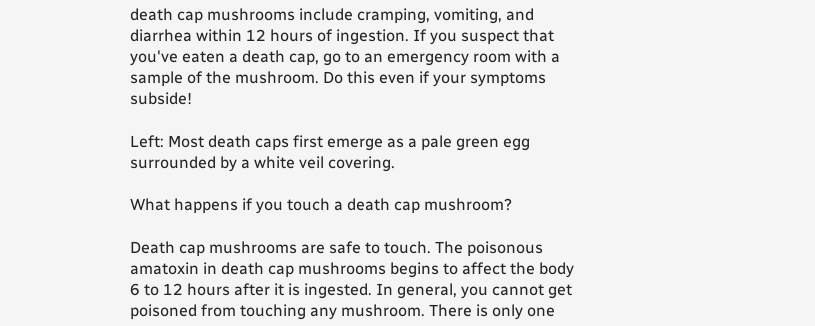death cap mushrooms include cramping, vomiting, and diarrhea within 12 hours of ingestion. If you suspect that you've eaten a death cap, go to an emergency room with a sample of the mushroom. Do this even if your symptoms subside!

Left: Most death caps first emerge as a pale green egg surrounded by a white veil covering.

What happens if you touch a death cap mushroom?

Death cap mushrooms are safe to touch. The poisonous amatoxin in death cap mushrooms begins to affect the body 6 to 12 hours after it is ingested. In general, you cannot get poisoned from touching any mushroom. There is only one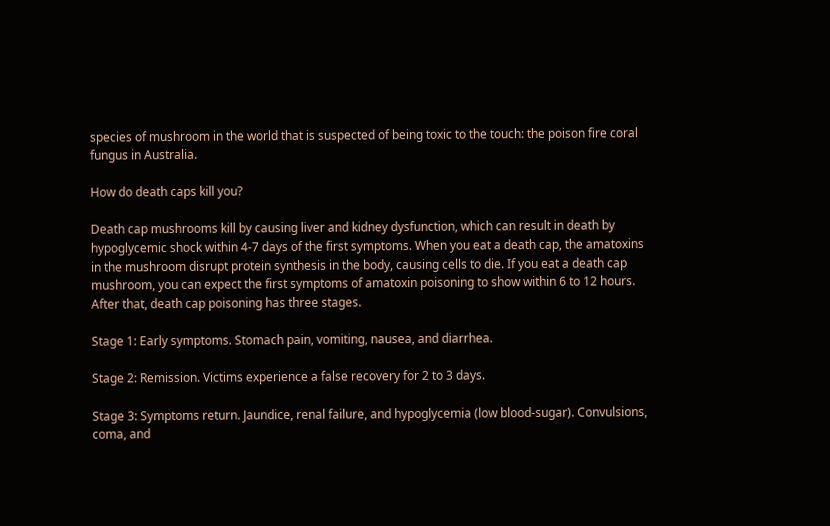species of mushroom in the world that is suspected of being toxic to the touch: the poison fire coral fungus in Australia.

How do death caps kill you?

Death cap mushrooms kill by causing liver and kidney dysfunction, which can result in death by hypoglycemic shock within 4-7 days of the first symptoms. When you eat a death cap, the amatoxins in the mushroom disrupt protein synthesis in the body, causing cells to die. If you eat a death cap mushroom, you can expect the first symptoms of amatoxin poisoning to show within 6 to 12 hours. After that, death cap poisoning has three stages.

Stage 1: Early symptoms. Stomach pain, vomiting, nausea, and diarrhea.

Stage 2: Remission. Victims experience a false recovery for 2 to 3 days.

Stage 3: Symptoms return. Jaundice, renal failure, and hypoglycemia (low blood-sugar). Convulsions, coma, and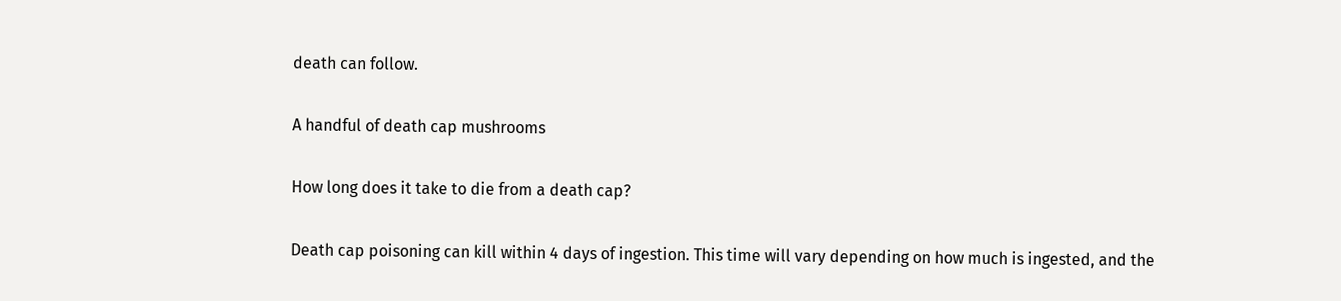death can follow.

A handful of death cap mushrooms

How long does it take to die from a death cap?

Death cap poisoning can kill within 4 days of ingestion. This time will vary depending on how much is ingested, and the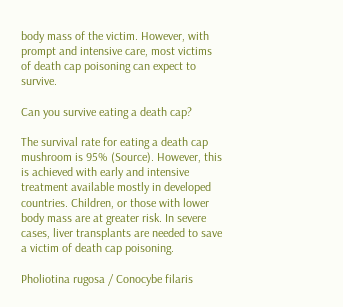body mass of the victim. However, with prompt and intensive care, most victims of death cap poisoning can expect to survive.

Can you survive eating a death cap?

The survival rate for eating a death cap mushroom is 95% (Source). However, this is achieved with early and intensive treatment available mostly in developed countries. Children, or those with lower body mass are at greater risk. In severe cases, liver transplants are needed to save a victim of death cap poisoning.

Pholiotina rugosa / Conocybe filaris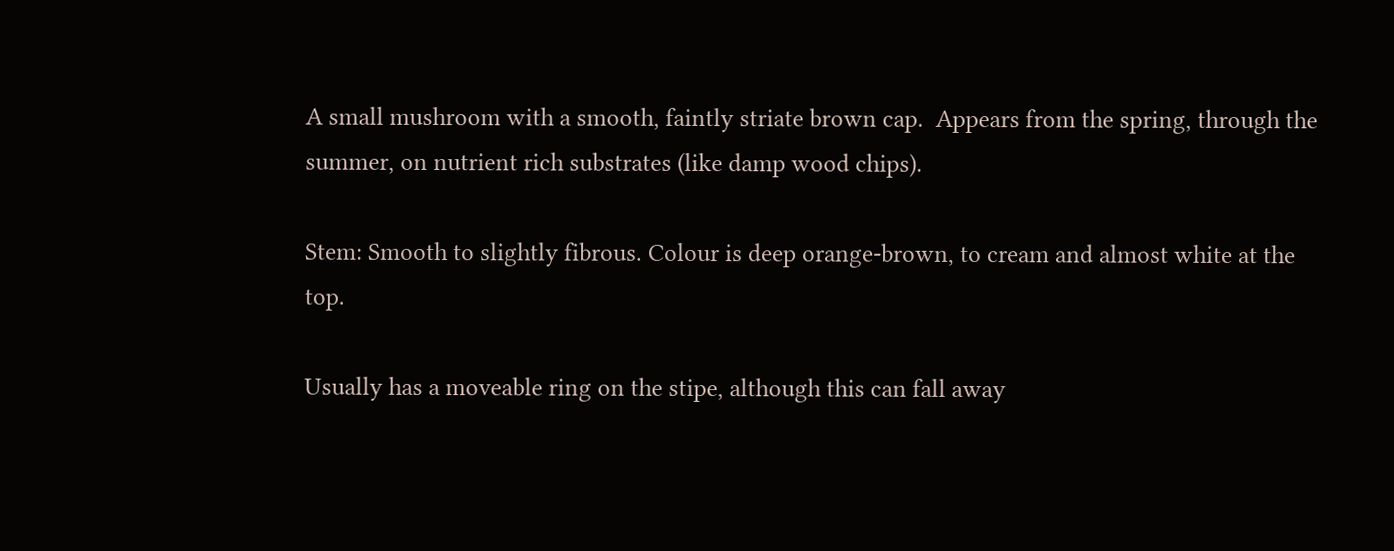A small mushroom with a smooth, faintly striate brown cap.  Appears from the spring, through the summer, on nutrient rich substrates (like damp wood chips).

Stem: Smooth to slightly fibrous. Colour is deep orange-brown, to cream and almost white at the top.

Usually has a moveable ring on the stipe, although this can fall away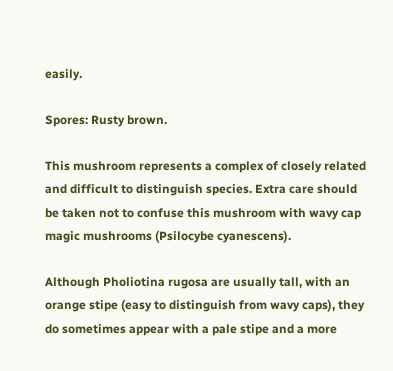easily.

Spores: Rusty brown.

This mushroom represents a complex of closely related and difficult to distinguish species. Extra care should be taken not to confuse this mushroom with wavy cap magic mushrooms (Psilocybe cyanescens).

Although Pholiotina rugosa are usually tall, with an orange stipe (easy to distinguish from wavy caps), they do sometimes appear with a pale stipe and a more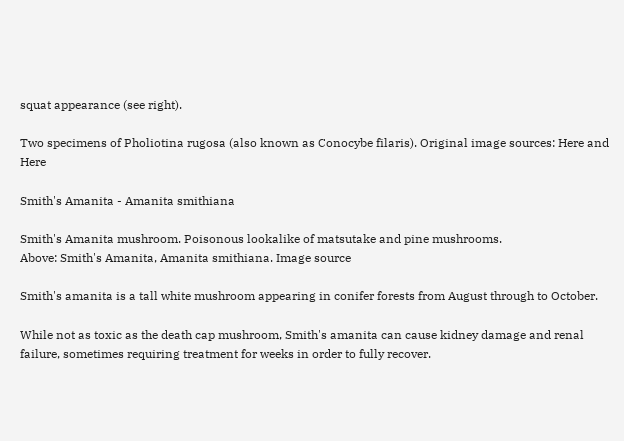squat appearance (see right).

Two specimens of Pholiotina rugosa (also known as Conocybe filaris). Original image sources: Here and Here

Smith's Amanita - Amanita smithiana

Smith's Amanita mushroom. Poisonous lookalike of matsutake and pine mushrooms.
Above: Smith's Amanita, Amanita smithiana. Image source

Smith's amanita is a tall white mushroom appearing in conifer forests from August through to October.

While not as toxic as the death cap mushroom, Smith's amanita can cause kidney damage and renal failure, sometimes requiring treatment for weeks in order to fully recover.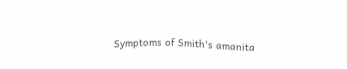Symptoms of Smith's amanita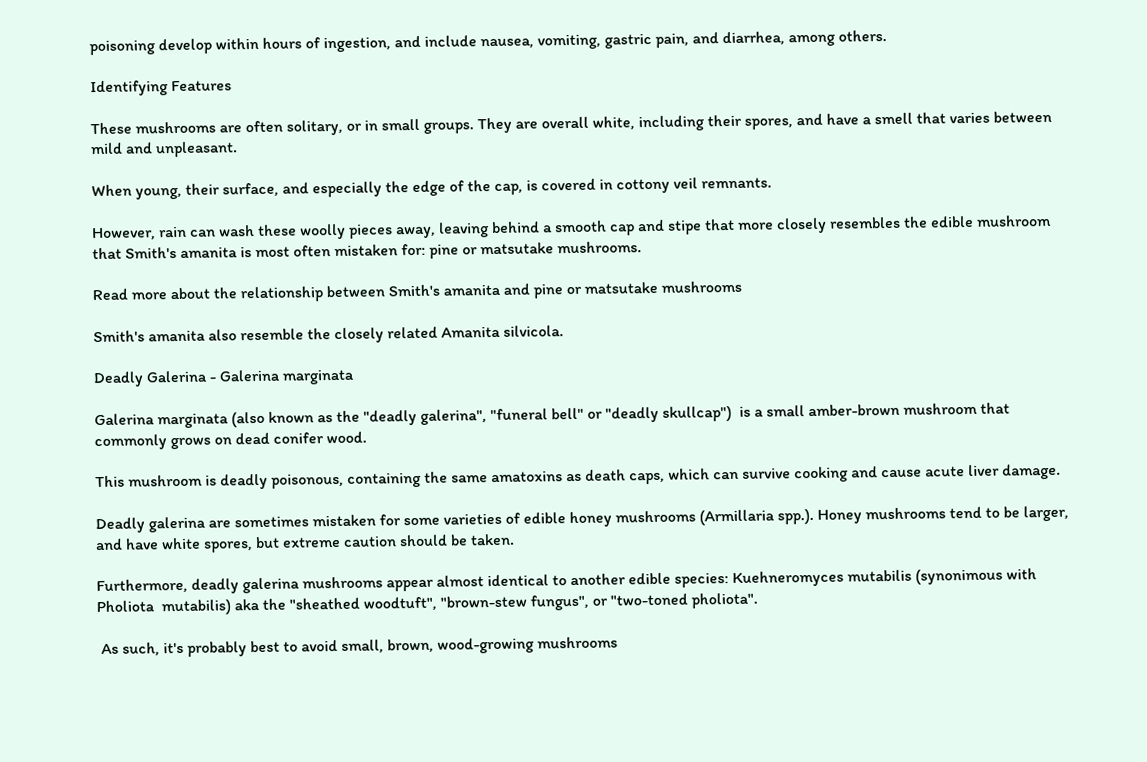poisoning develop within hours of ingestion, and include nausea, vomiting, gastric pain, and diarrhea, among others.

Identifying Features

These mushrooms are often solitary, or in small groups. They are overall white, including their spores, and have a smell that varies between mild and unpleasant.

When young, their surface, and especially the edge of the cap, is covered in cottony veil remnants.

However, rain can wash these woolly pieces away, leaving behind a smooth cap and stipe that more closely resembles the edible mushroom that Smith's amanita is most often mistaken for: pine or matsutake mushrooms.

Read more about the relationship between Smith's amanita and pine or matsutake mushrooms

Smith's amanita also resemble the closely related Amanita silvicola.

Deadly Galerina - Galerina marginata

Galerina marginata (also known as the "deadly galerina", "funeral bell" or "deadly skullcap")  is a small amber-brown mushroom that commonly grows on dead conifer wood.

This mushroom is deadly poisonous, containing the same amatoxins as death caps, which can survive cooking and cause acute liver damage.

Deadly galerina are sometimes mistaken for some varieties of edible honey mushrooms (Armillaria spp.). Honey mushrooms tend to be larger, and have white spores, but extreme caution should be taken.

Furthermore, deadly galerina mushrooms appear almost identical to another edible species: Kuehneromyces mutabilis (synonimous with Pholiota  mutabilis) aka the "sheathed woodtuft", "brown-stew fungus", or "two-toned pholiota".

 As such, it's probably best to avoid small, brown, wood-growing mushrooms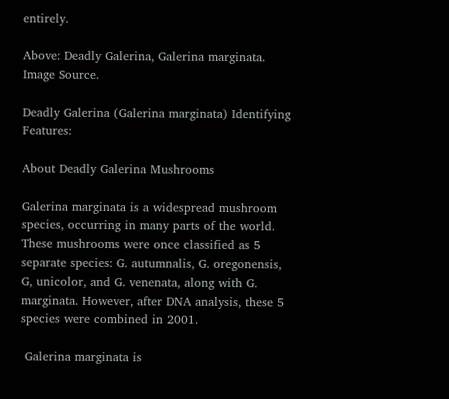entirely.

Above: Deadly Galerina, Galerina marginata. Image Source.

Deadly Galerina (Galerina marginata) Identifying Features:

About Deadly Galerina Mushrooms

Galerina marginata is a widespread mushroom species, occurring in many parts of the world. These mushrooms were once classified as 5 separate species: G. autumnalis, G. oregonensis, G, unicolor, and G. venenata, along with G. marginata. However, after DNA analysis, these 5 species were combined in 2001.

 Galerina marginata is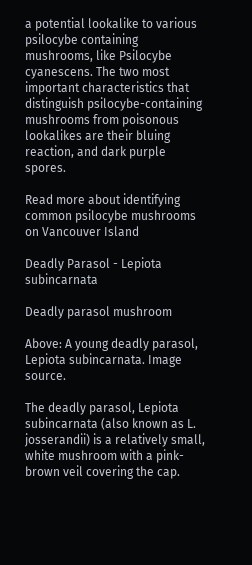a potential lookalike to various psilocybe containing mushrooms, like Psilocybe cyanescens. The two most important characteristics that distinguish psilocybe-containing mushrooms from poisonous lookalikes are their bluing reaction, and dark purple spores.

Read more about identifying common psilocybe mushrooms on Vancouver Island

Deadly Parasol - Lepiota subincarnata

Deadly parasol mushroom

Above: A young deadly parasol, Lepiota subincarnata. Image source.

The deadly parasol, Lepiota subincarnata (also known as L. josserandii) is a relatively small, white mushroom with a pink-brown veil covering the cap.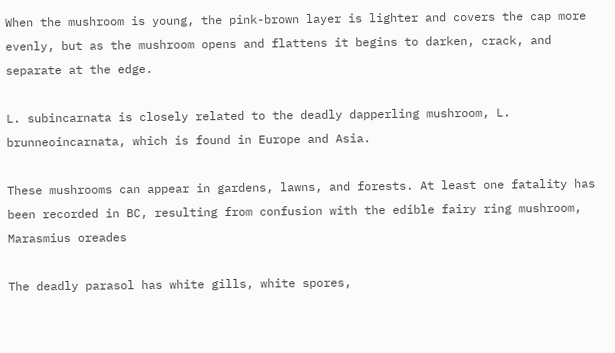When the mushroom is young, the pink-brown layer is lighter and covers the cap more evenly, but as the mushroom opens and flattens it begins to darken, crack, and separate at the edge.

L. subincarnata is closely related to the deadly dapperling mushroom, L. brunneoincarnata, which is found in Europe and Asia.

These mushrooms can appear in gardens, lawns, and forests. At least one fatality has been recorded in BC, resulting from confusion with the edible fairy ring mushroom, Marasmius oreades

The deadly parasol has white gills, white spores,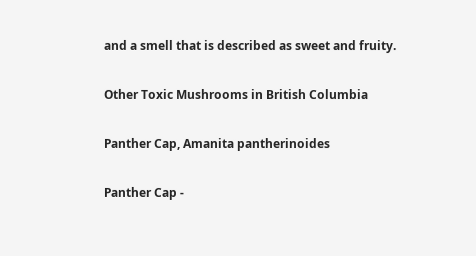and a smell that is described as sweet and fruity.

Other Toxic Mushrooms in British Columbia

Panther Cap, Amanita pantherinoides

Panther Cap -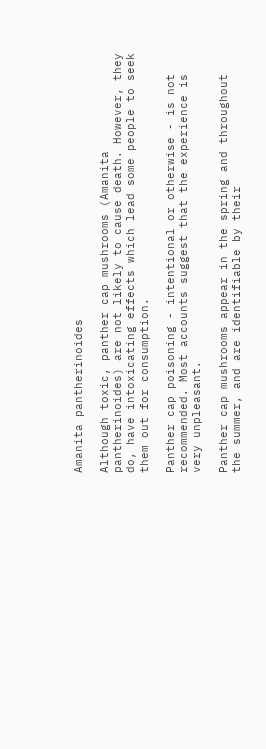Amanita pantherinoides

Although toxic, panther cap mushrooms (Amanita pantherinoides) are not likely to cause death. However, they do, have intoxicating effects which lead some people to seek them out for consumption.

Panther cap poisoning - intentional or otherwise - is not recommended. Most accounts suggest that the experience is very unpleasant.

Panther cap mushrooms appear in the spring and throughout the summer, and are identifiable by their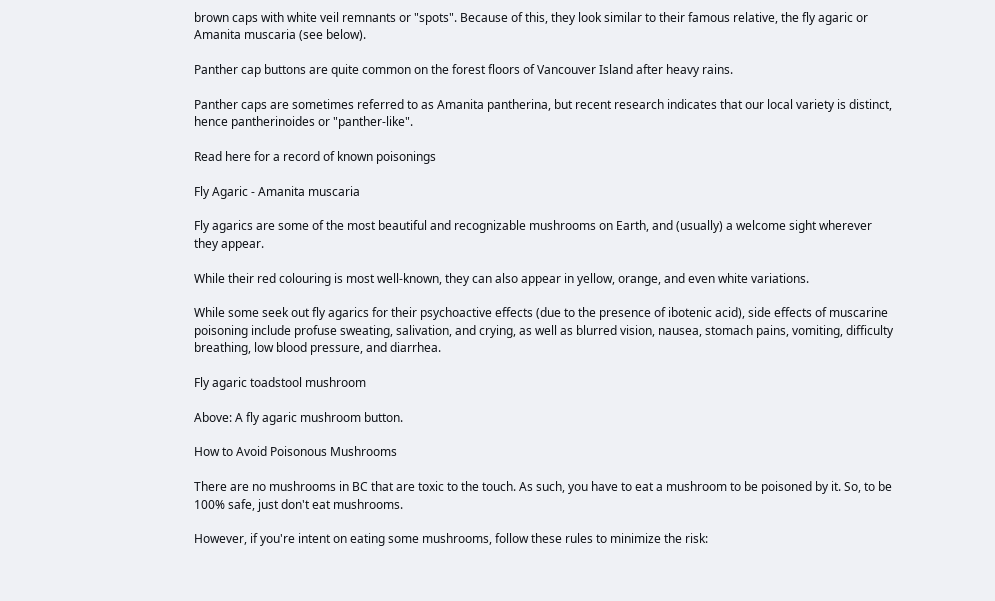brown caps with white veil remnants or "spots". Because of this, they look similar to their famous relative, the fly agaric or Amanita muscaria (see below).

Panther cap buttons are quite common on the forest floors of Vancouver Island after heavy rains.

Panther caps are sometimes referred to as Amanita pantherina, but recent research indicates that our local variety is distinct, hence pantherinoides or "panther-like".

Read here for a record of known poisonings

Fly Agaric - Amanita muscaria

Fly agarics are some of the most beautiful and recognizable mushrooms on Earth, and (usually) a welcome sight wherever they appear.

While their red colouring is most well-known, they can also appear in yellow, orange, and even white variations.

While some seek out fly agarics for their psychoactive effects (due to the presence of ibotenic acid), side effects of muscarine poisoning include profuse sweating, salivation, and crying, as well as blurred vision, nausea, stomach pains, vomiting, difficulty breathing, low blood pressure, and diarrhea.

Fly agaric toadstool mushroom

Above: A fly agaric mushroom button.

How to Avoid Poisonous Mushrooms

There are no mushrooms in BC that are toxic to the touch. As such, you have to eat a mushroom to be poisoned by it. So, to be 100% safe, just don't eat mushrooms.

However, if you're intent on eating some mushrooms, follow these rules to minimize the risk: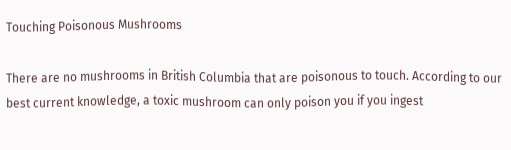Touching Poisonous Mushrooms

There are no mushrooms in British Columbia that are poisonous to touch. According to our best current knowledge, a toxic mushroom can only poison you if you ingest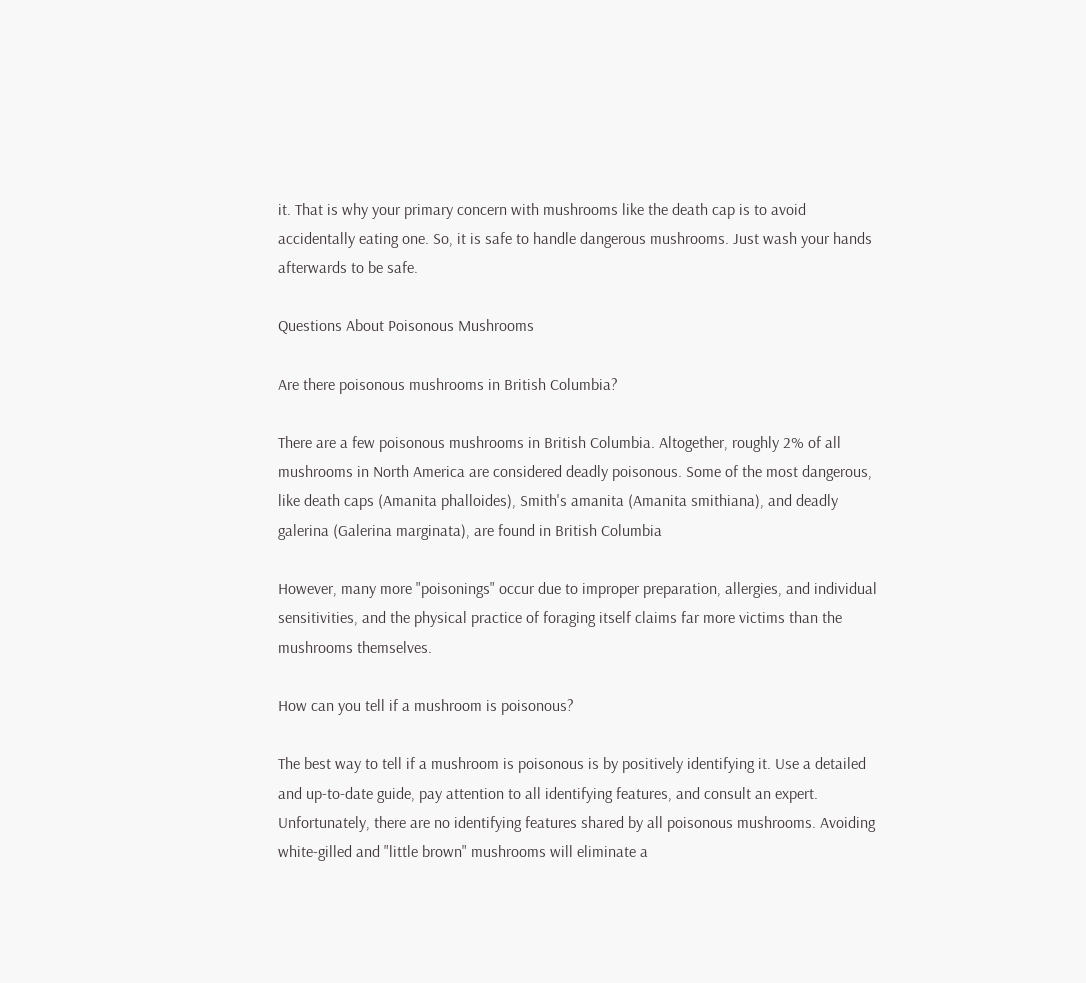it. That is why your primary concern with mushrooms like the death cap is to avoid accidentally eating one. So, it is safe to handle dangerous mushrooms. Just wash your hands afterwards to be safe.

Questions About Poisonous Mushrooms

Are there poisonous mushrooms in British Columbia?

There are a few poisonous mushrooms in British Columbia. Altogether, roughly 2% of all mushrooms in North America are considered deadly poisonous. Some of the most dangerous, like death caps (Amanita phalloides), Smith's amanita (Amanita smithiana), and deadly galerina (Galerina marginata), are found in British Columbia

However, many more "poisonings" occur due to improper preparation, allergies, and individual sensitivities, and the physical practice of foraging itself claims far more victims than the mushrooms themselves.

How can you tell if a mushroom is poisonous?

The best way to tell if a mushroom is poisonous is by positively identifying it. Use a detailed and up-to-date guide, pay attention to all identifying features, and consult an expert. Unfortunately, there are no identifying features shared by all poisonous mushrooms. Avoiding white-gilled and "little brown" mushrooms will eliminate a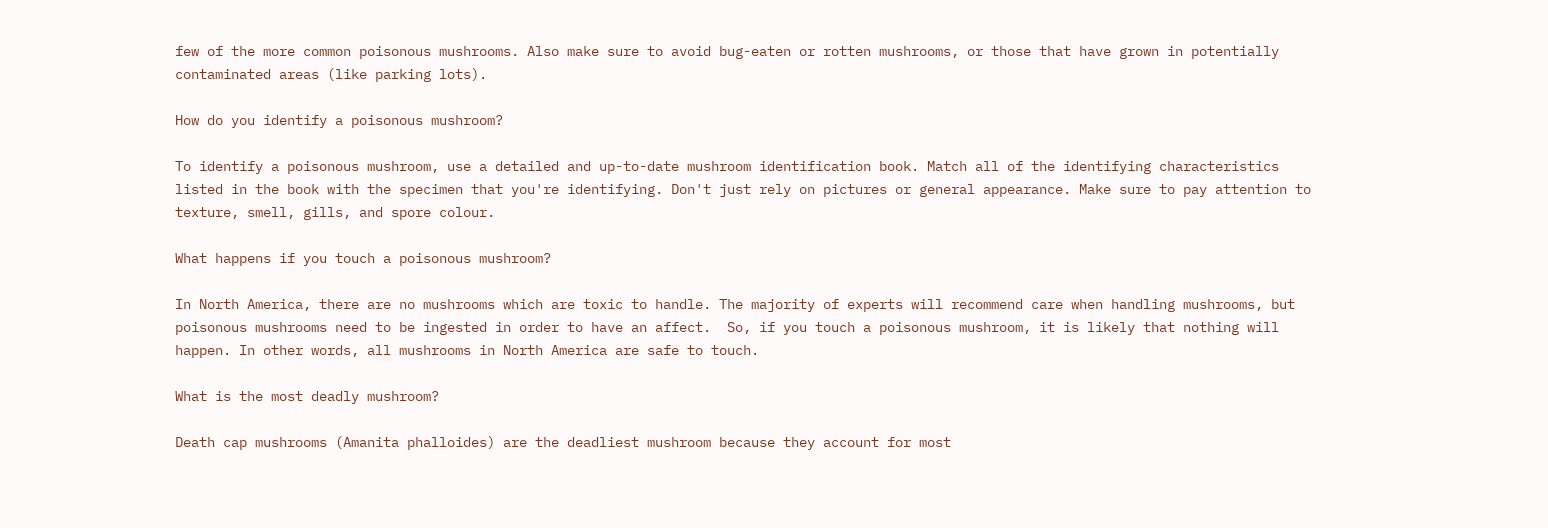few of the more common poisonous mushrooms. Also make sure to avoid bug-eaten or rotten mushrooms, or those that have grown in potentially contaminated areas (like parking lots).

How do you identify a poisonous mushroom?

To identify a poisonous mushroom, use a detailed and up-to-date mushroom identification book. Match all of the identifying characteristics listed in the book with the specimen that you're identifying. Don't just rely on pictures or general appearance. Make sure to pay attention to texture, smell, gills, and spore colour.

What happens if you touch a poisonous mushroom?

In North America, there are no mushrooms which are toxic to handle. The majority of experts will recommend care when handling mushrooms, but poisonous mushrooms need to be ingested in order to have an affect.  So, if you touch a poisonous mushroom, it is likely that nothing will happen. In other words, all mushrooms in North America are safe to touch.

What is the most deadly mushroom?

Death cap mushrooms (Amanita phalloides) are the deadliest mushroom because they account for most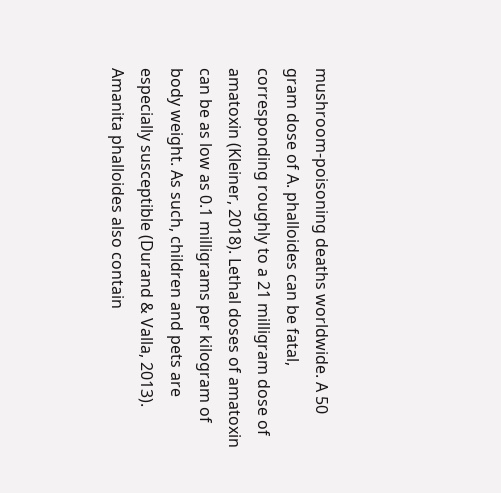mushroom-poisoning deaths worldwide. A 50 gram dose of A. phalloides can be fatal, corresponding roughly to a 21 milligram dose of amatoxin (Kleiner, 2018). Lethal doses of amatoxin can be as low as 0.1 milligrams per kilogram of body weight. As such, children and pets are especially susceptible (Durand & Valla, 2013). Amanita phalloides also contain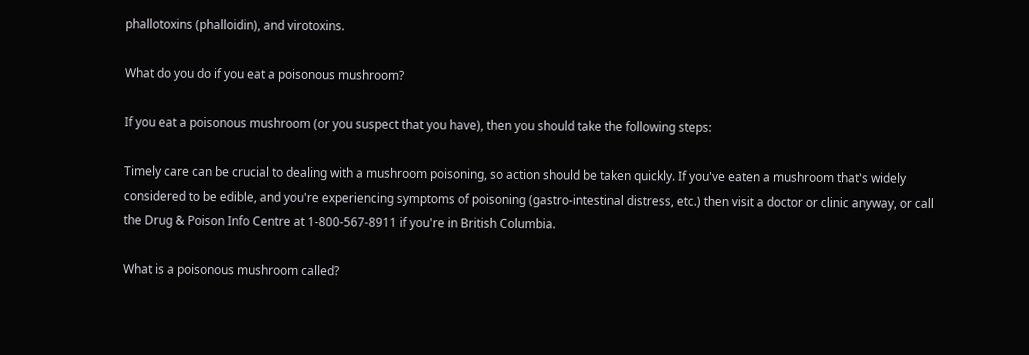phallotoxins (phalloidin), and virotoxins.

What do you do if you eat a poisonous mushroom?

If you eat a poisonous mushroom (or you suspect that you have), then you should take the following steps:

Timely care can be crucial to dealing with a mushroom poisoning, so action should be taken quickly. If you've eaten a mushroom that's widely considered to be edible, and you're experiencing symptoms of poisoning (gastro-intestinal distress, etc.) then visit a doctor or clinic anyway, or call the Drug & Poison Info Centre at 1-800-567-8911 if you're in British Columbia.

What is a poisonous mushroom called?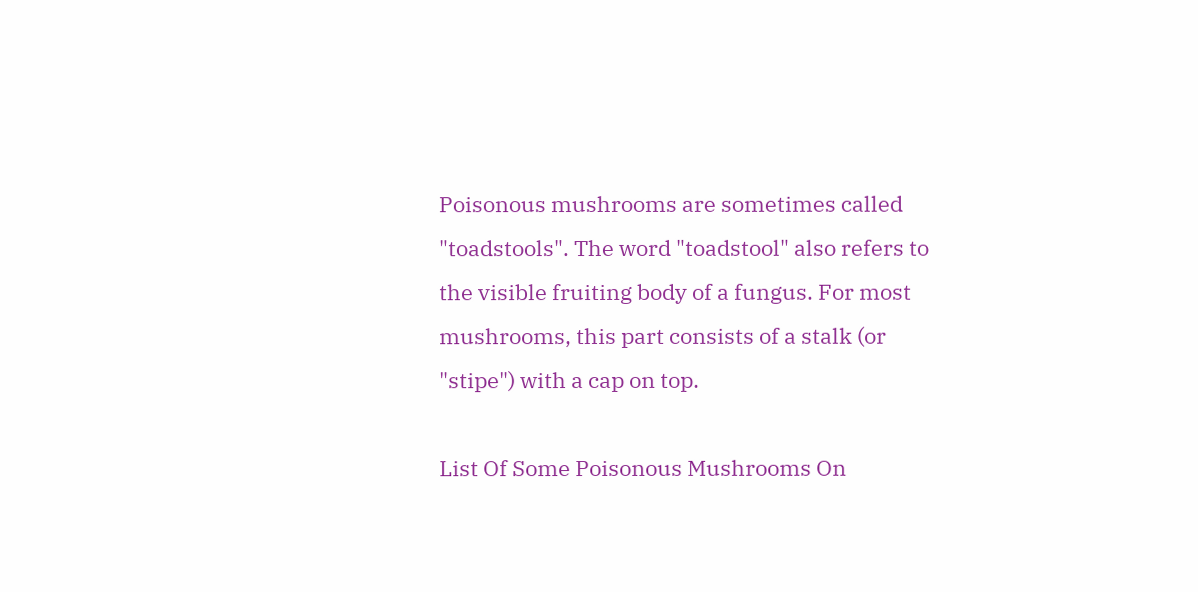Poisonous mushrooms are sometimes called "toadstools". The word "toadstool" also refers to the visible fruiting body of a fungus. For most mushrooms, this part consists of a stalk (or "stipe") with a cap on top.

List Of Some Poisonous Mushrooms On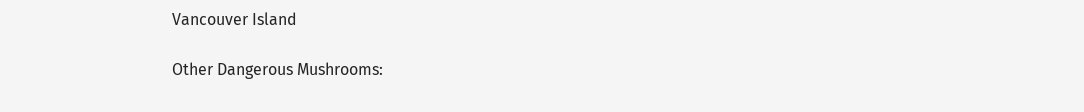Vancouver Island

Other Dangerous Mushrooms: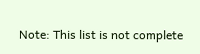Note: This list is not complete